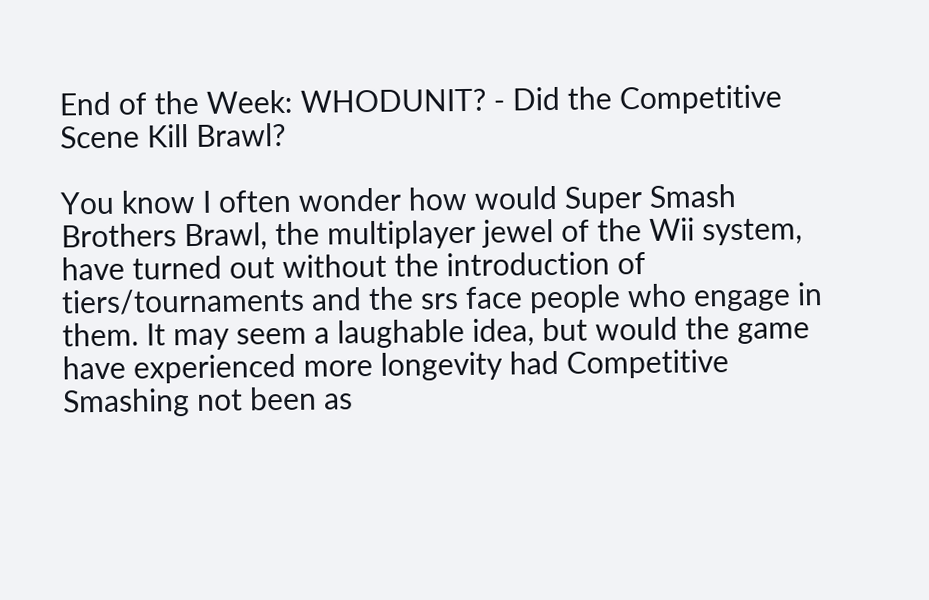End of the Week: WHODUNIT? - Did the Competitive Scene Kill Brawl?

You know I often wonder how would Super Smash Brothers Brawl, the multiplayer jewel of the Wii system, have turned out without the introduction of tiers/tournaments and the srs face people who engage in them. It may seem a laughable idea, but would the game have experienced more longevity had Competitive Smashing not been as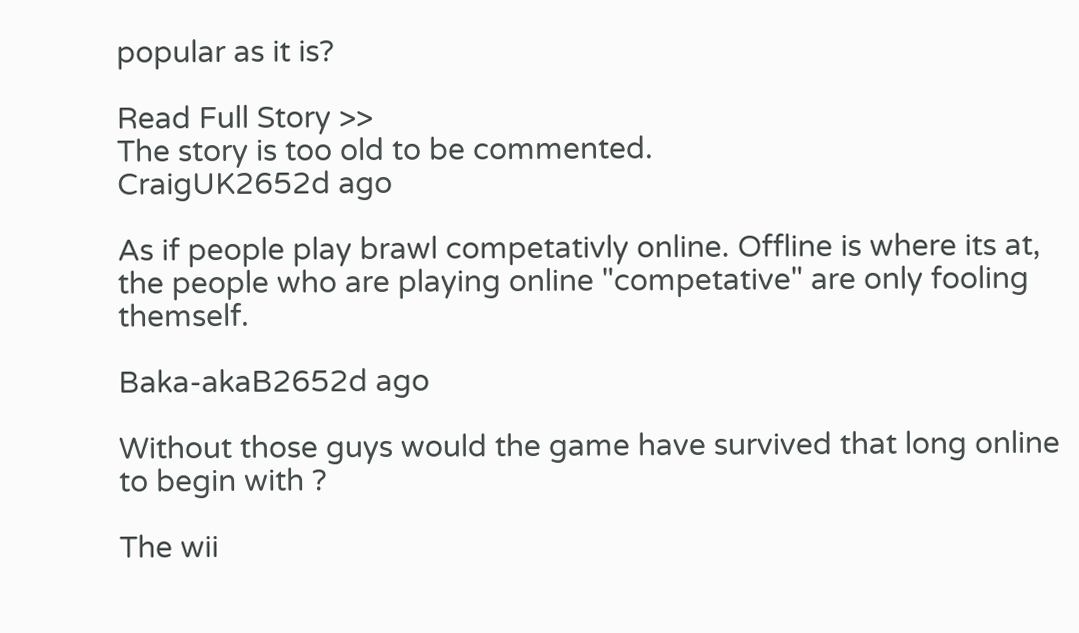popular as it is?

Read Full Story >>
The story is too old to be commented.
CraigUK2652d ago

As if people play brawl competativly online. Offline is where its at, the people who are playing online "competative" are only fooling themself.

Baka-akaB2652d ago

Without those guys would the game have survived that long online to begin with ?

The wii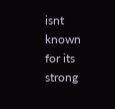isnt known for its strong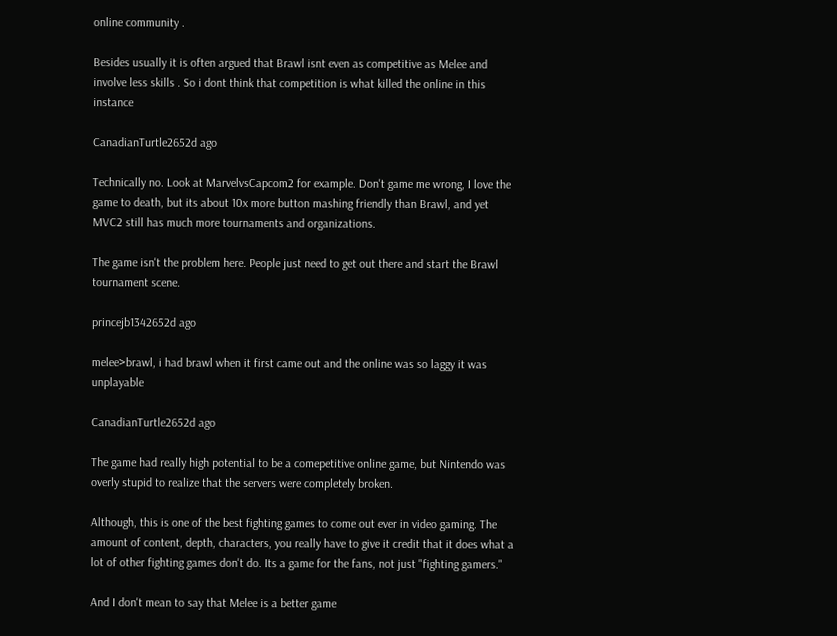online community .

Besides usually it is often argued that Brawl isnt even as competitive as Melee and involve less skills . So i dont think that competition is what killed the online in this instance

CanadianTurtle2652d ago

Technically no. Look at MarvelvsCapcom2 for example. Don't game me wrong, I love the game to death, but its about 10x more button mashing friendly than Brawl, and yet MVC2 still has much more tournaments and organizations.

The game isn't the problem here. People just need to get out there and start the Brawl tournament scene.

princejb1342652d ago

melee>brawl, i had brawl when it first came out and the online was so laggy it was unplayable

CanadianTurtle2652d ago

The game had really high potential to be a comepetitive online game, but Nintendo was overly stupid to realize that the servers were completely broken.

Although, this is one of the best fighting games to come out ever in video gaming. The amount of content, depth, characters, you really have to give it credit that it does what a lot of other fighting games don't do. Its a game for the fans, not just "fighting gamers."

And I don't mean to say that Melee is a better game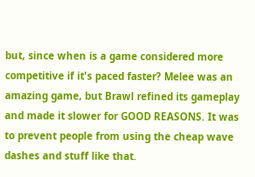but, since when is a game considered more competitive if it's paced faster? Melee was an amazing game, but Brawl refined its gameplay and made it slower for GOOD REASONS. It was to prevent people from using the cheap wave dashes and stuff like that.